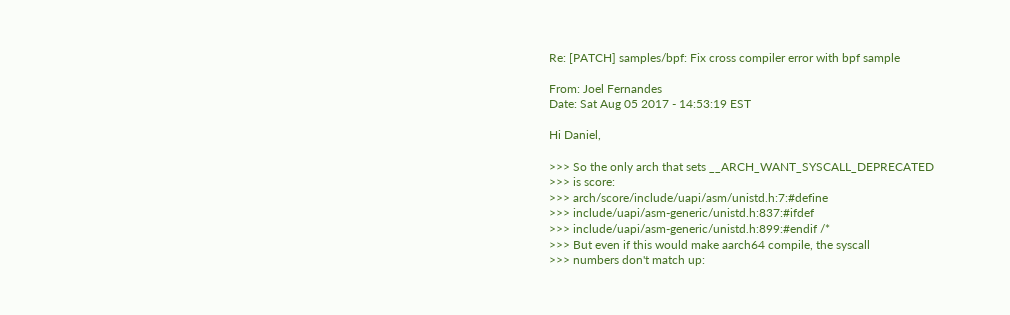Re: [PATCH] samples/bpf: Fix cross compiler error with bpf sample

From: Joel Fernandes
Date: Sat Aug 05 2017 - 14:53:19 EST

Hi Daniel,

>>> So the only arch that sets __ARCH_WANT_SYSCALL_DEPRECATED
>>> is score:
>>> arch/score/include/uapi/asm/unistd.h:7:#define
>>> include/uapi/asm-generic/unistd.h:837:#ifdef
>>> include/uapi/asm-generic/unistd.h:899:#endif /*
>>> But even if this would make aarch64 compile, the syscall
>>> numbers don't match up: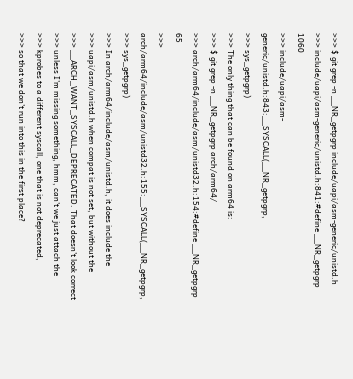>>> $ git grep -n __NR_getpgrp include/uapi/asm-generic/unistd.h
>>> include/uapi/asm-generic/unistd.h:841:#define __NR_getpgrp 1060
>>> include/uapi/asm-generic/unistd.h:843:__SYSCALL(__NR_getpgrp,
>>> sys_getpgrp)
>>> The only thing that can be found on arm64 is:
>>> $ git grep -n __NR_getpgrp arch/arm64/
>>> arch/arm64/include/asm/unistd32.h:154:#define __NR_getpgrp 65
>>> arch/arm64/include/asm/unistd32.h:155:__SYSCALL(__NR_getpgrp,
>>> sys_getpgrp)
>>> In arch/arm64/include/asm/unistd.h, it does include the
>>> uapi/asm/unistd.h when compat is not set, but without the
>>> __ARCH_WANT_SYSCALL_DEPRECATED. That doesn't look correct
>>> unless I'm missing something, hmm, can't we just attach the
>>> kprobes to a different syscall, one that is not deprecated,
>>> so that we don't run into this in the first place?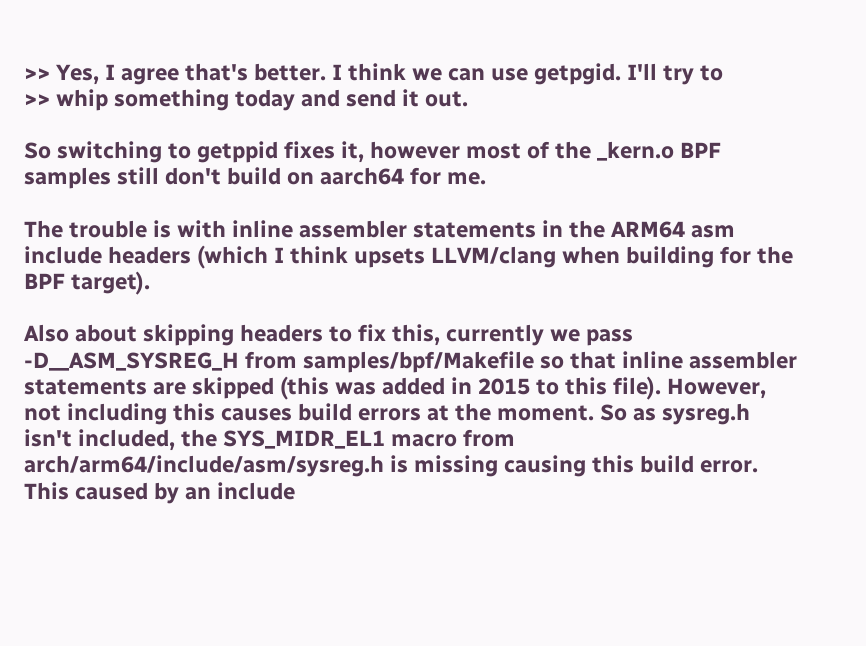>> Yes, I agree that's better. I think we can use getpgid. I'll try to
>> whip something today and send it out.

So switching to getppid fixes it, however most of the _kern.o BPF
samples still don't build on aarch64 for me.

The trouble is with inline assembler statements in the ARM64 asm
include headers (which I think upsets LLVM/clang when building for the
BPF target).

Also about skipping headers to fix this, currently we pass
-D__ASM_SYSREG_H from samples/bpf/Makefile so that inline assembler
statements are skipped (this was added in 2015 to this file). However,
not including this causes build errors at the moment. So as sysreg.h
isn't included, the SYS_MIDR_EL1 macro from
arch/arm64/include/asm/sysreg.h is missing causing this build error.
This caused by an include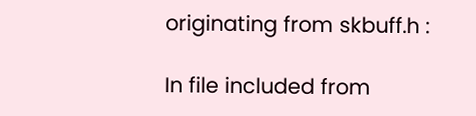originating from skbuff.h :

In file included from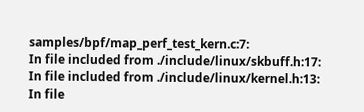samples/bpf/map_perf_test_kern.c:7:
In file included from ./include/linux/skbuff.h:17:
In file included from ./include/linux/kernel.h:13:
In file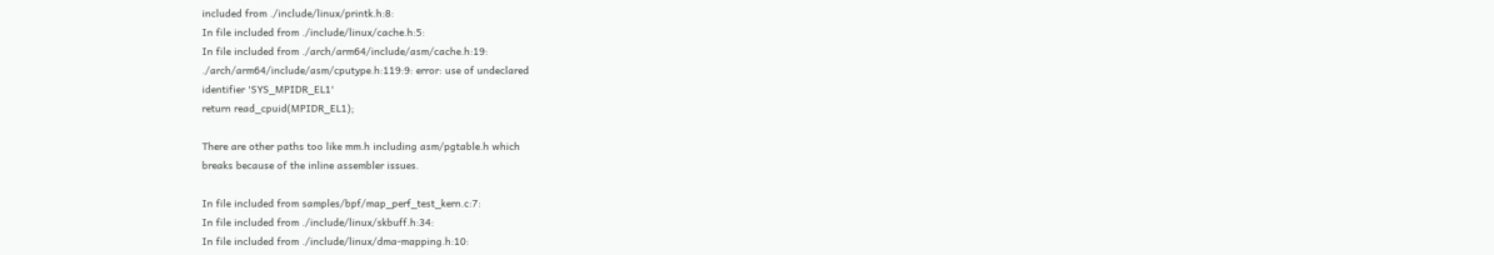included from ./include/linux/printk.h:8:
In file included from ./include/linux/cache.h:5:
In file included from ./arch/arm64/include/asm/cache.h:19:
./arch/arm64/include/asm/cputype.h:119:9: error: use of undeclared
identifier 'SYS_MPIDR_EL1'
return read_cpuid(MPIDR_EL1);

There are other paths too like mm.h including asm/pgtable.h which
breaks because of the inline assembler issues.

In file included from samples/bpf/map_perf_test_kern.c:7:
In file included from ./include/linux/skbuff.h:34:
In file included from ./include/linux/dma-mapping.h:10: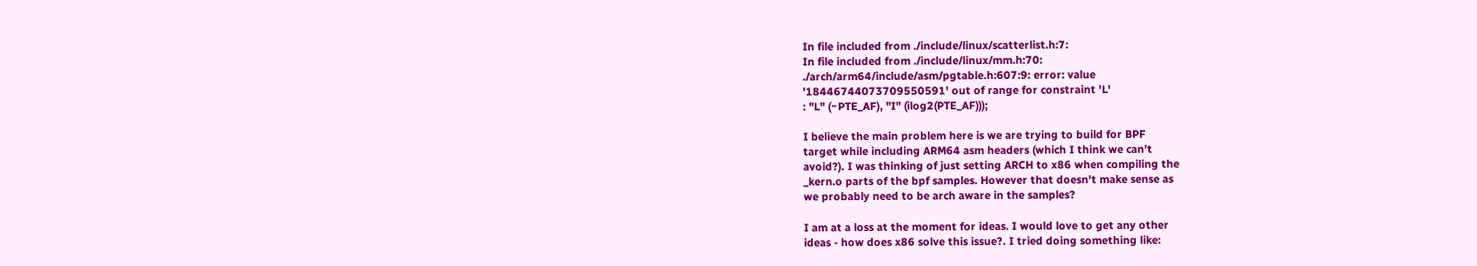In file included from ./include/linux/scatterlist.h:7:
In file included from ./include/linux/mm.h:70:
./arch/arm64/include/asm/pgtable.h:607:9: error: value
'18446744073709550591' out of range for constraint 'L'
: "L" (~PTE_AF), "I" (ilog2(PTE_AF)));

I believe the main problem here is we are trying to build for BPF
target while including ARM64 asm headers (which I think we can't
avoid?). I was thinking of just setting ARCH to x86 when compiling the
_kern.o parts of the bpf samples. However that doesn't make sense as
we probably need to be arch aware in the samples?

I am at a loss at the moment for ideas. I would love to get any other
ideas - how does x86 solve this issue?. I tried doing something like: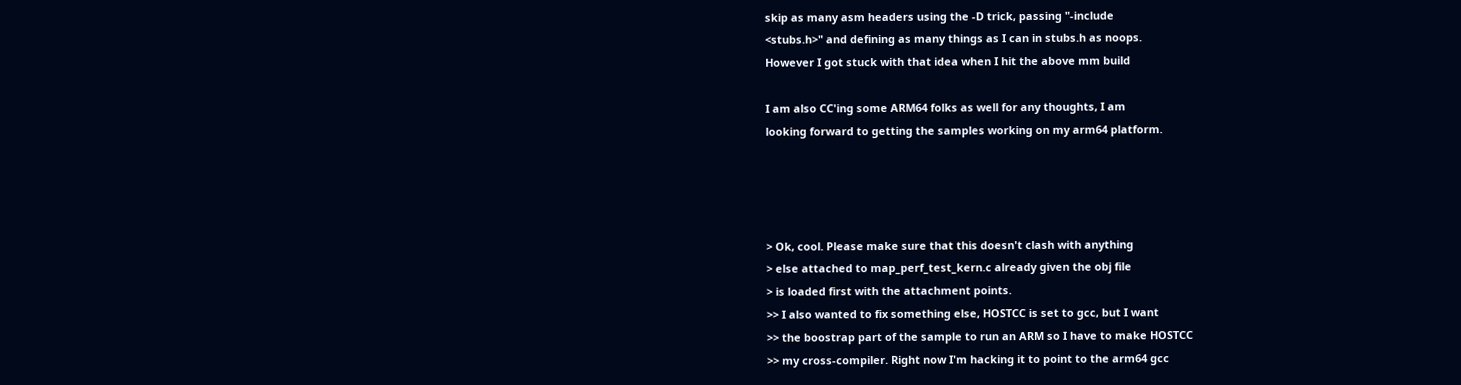skip as many asm headers using the -D trick, passing "-include
<stubs.h>" and defining as many things as I can in stubs.h as noops.
However I got stuck with that idea when I hit the above mm build

I am also CC'ing some ARM64 folks as well for any thoughts, I am
looking forward to getting the samples working on my arm64 platform.




> Ok, cool. Please make sure that this doesn't clash with anything
> else attached to map_perf_test_kern.c already given the obj file
> is loaded first with the attachment points.
>> I also wanted to fix something else, HOSTCC is set to gcc, but I want
>> the boostrap part of the sample to run an ARM so I have to make HOSTCC
>> my cross-compiler. Right now I'm hacking it to point to the arm64 gcc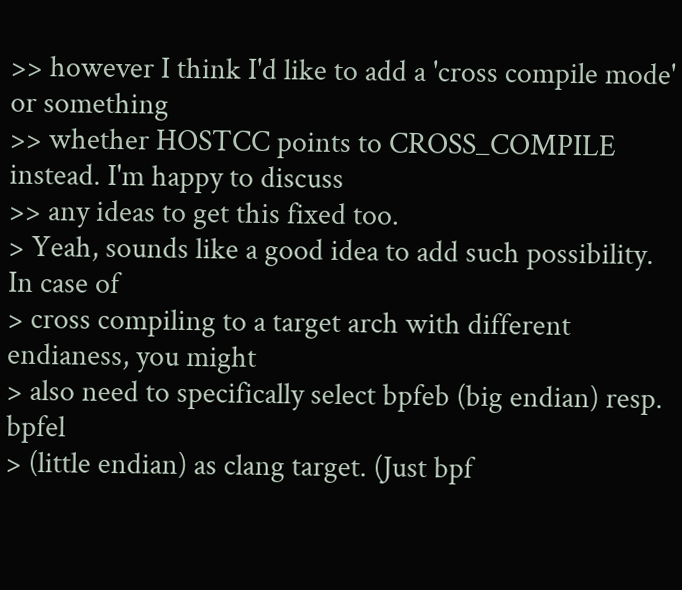>> however I think I'd like to add a 'cross compile mode' or something
>> whether HOSTCC points to CROSS_COMPILE instead. I'm happy to discuss
>> any ideas to get this fixed too.
> Yeah, sounds like a good idea to add such possibility. In case of
> cross compiling to a target arch with different endianess, you might
> also need to specifically select bpfeb (big endian) resp. bpfel
> (little endian) as clang target. (Just bpf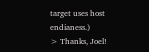target uses host endianess.)
> Thanks, Joel!